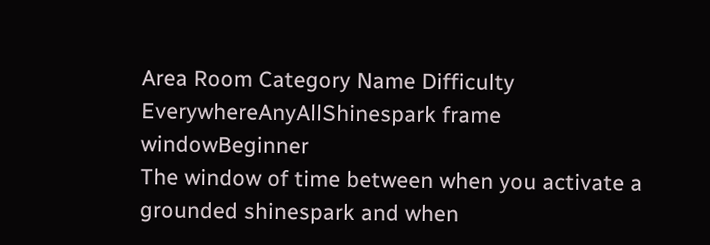Area Room Category Name Difficulty
EverywhereAnyAllShinespark frame windowBeginner
The window of time between when you activate a grounded shinespark and when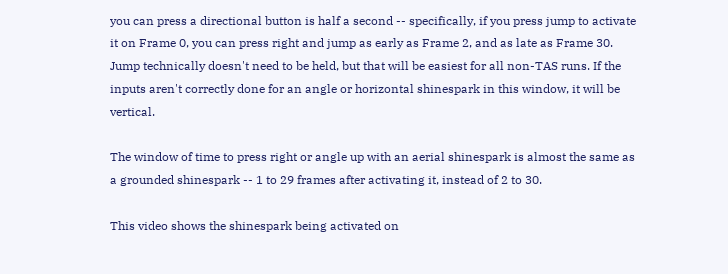you can press a directional button is half a second -- specifically, if you press jump to activate it on Frame 0, you can press right and jump as early as Frame 2, and as late as Frame 30. Jump technically doesn't need to be held, but that will be easiest for all non-TAS runs. If the inputs aren't correctly done for an angle or horizontal shinespark in this window, it will be vertical.

The window of time to press right or angle up with an aerial shinespark is almost the same as a grounded shinespark -- 1 to 29 frames after activating it, instead of 2 to 30.

This video shows the shinespark being activated on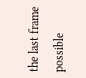the last frame possible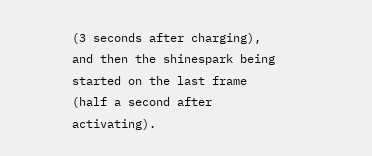(3 seconds after charging), and then the shinespark being started on the last frame (half a second after activating).